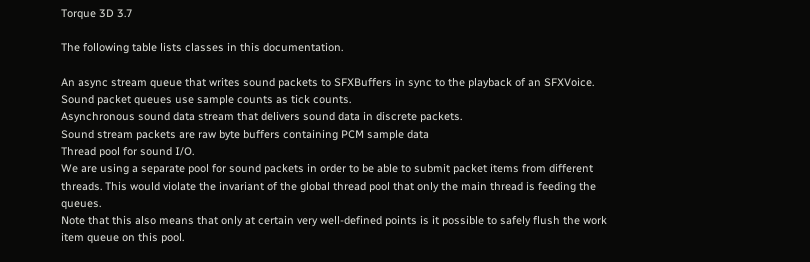Torque 3D 3.7

The following table lists classes in this documentation.

An async stream queue that writes sound packets to SFXBuffers in sync to the playback of an SFXVoice.
Sound packet queues use sample counts as tick counts.
Asynchronous sound data stream that delivers sound data in discrete packets.
Sound stream packets are raw byte buffers containing PCM sample data
Thread pool for sound I/O.
We are using a separate pool for sound packets in order to be able to submit packet items from different threads. This would violate the invariant of the global thread pool that only the main thread is feeding the queues.
Note that this also means that only at certain very well-defined points is it possible to safely flush the work item queue on this pool.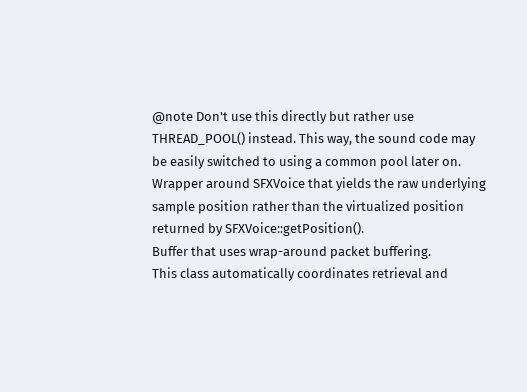@note Don't use this directly but rather use THREAD_POOL() instead. This way, the sound code may be easily switched to using a common pool later on.
Wrapper around SFXVoice that yields the raw underlying sample position rather than the virtualized position returned by SFXVoice::getPosition().
Buffer that uses wrap-around packet buffering.
This class automatically coordinates retrieval and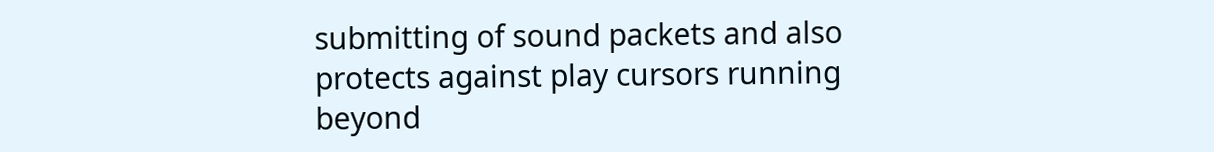submitting of sound packets and also protects against play cursors running beyond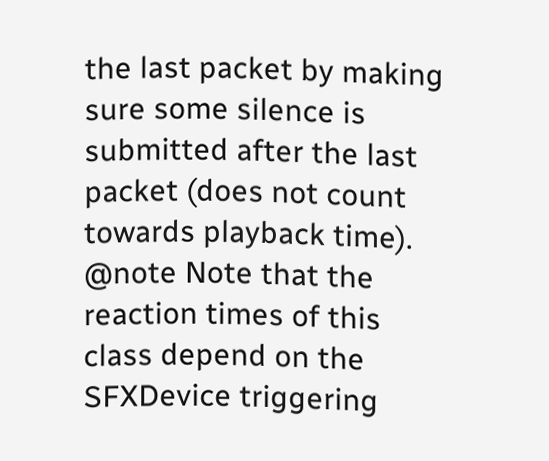the last packet by making sure some silence is submitted after the last packet (does not count towards playback time).
@note Note that the reaction times of this class depend on the SFXDevice triggering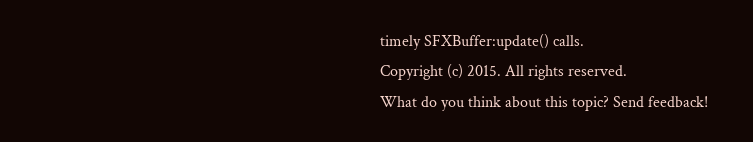timely SFXBuffer:update() calls.
Copyright (c) 2015. All rights reserved.
What do you think about this topic? Send feedback!